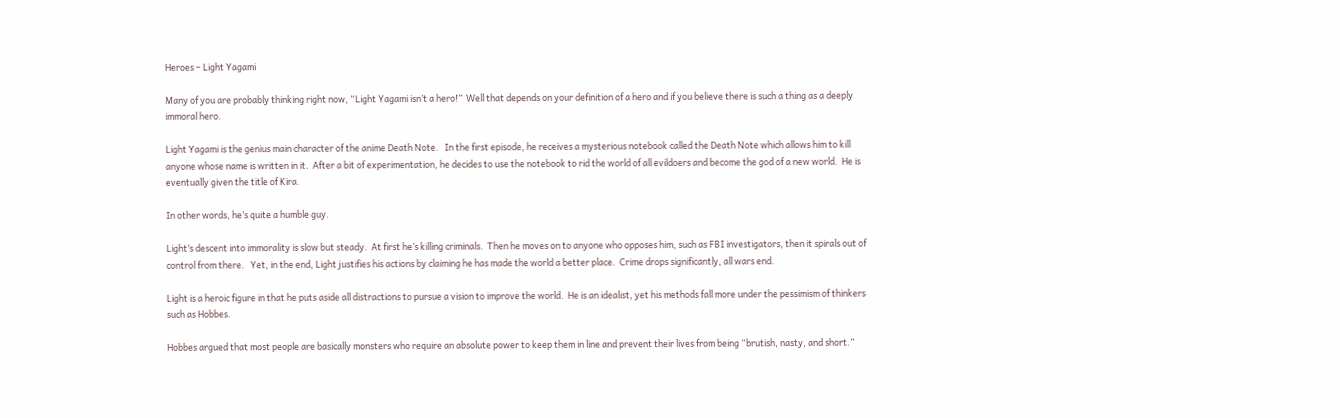Heroes – Light Yagami

Many of you are probably thinking right now, “Light Yagami isn’t a hero!”  Well that depends on your definition of a hero and if you believe there is such a thing as a deeply immoral hero.

Light Yagami is the genius main character of the anime Death Note.   In the first episode, he receives a mysterious notebook called the Death Note which allows him to kill anyone whose name is written in it.  After a bit of experimentation, he decides to use the notebook to rid the world of all evildoers and become the god of a new world.  He is eventually given the title of Kira.

In other words, he’s quite a humble guy.

Light’s descent into immorality is slow but steady.  At first he’s killing criminals.  Then he moves on to anyone who opposes him, such as FBI investigators, then it spirals out of control from there.   Yet, in the end, Light justifies his actions by claiming he has made the world a better place.  Crime drops significantly, all wars end.

Light is a heroic figure in that he puts aside all distractions to pursue a vision to improve the world.  He is an idealist, yet his methods fall more under the pessimism of thinkers such as Hobbes.

Hobbes argued that most people are basically monsters who require an absolute power to keep them in line and prevent their lives from being “brutish, nasty, and short.”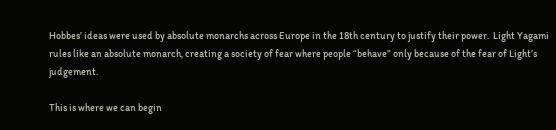Hobbes’ ideas were used by absolute monarchs across Europe in the 18th century to justify their power.  Light Yagami rules like an absolute monarch, creating a society of fear where people “behave” only because of the fear of Light’s judgement.

This is where we can begin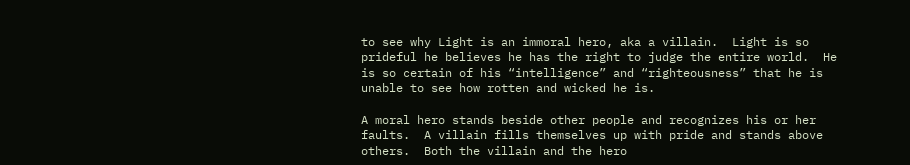to see why Light is an immoral hero, aka a villain.  Light is so prideful he believes he has the right to judge the entire world.  He is so certain of his “intelligence” and “righteousness” that he is unable to see how rotten and wicked he is.

A moral hero stands beside other people and recognizes his or her faults.  A villain fills themselves up with pride and stands above others.  Both the villain and the hero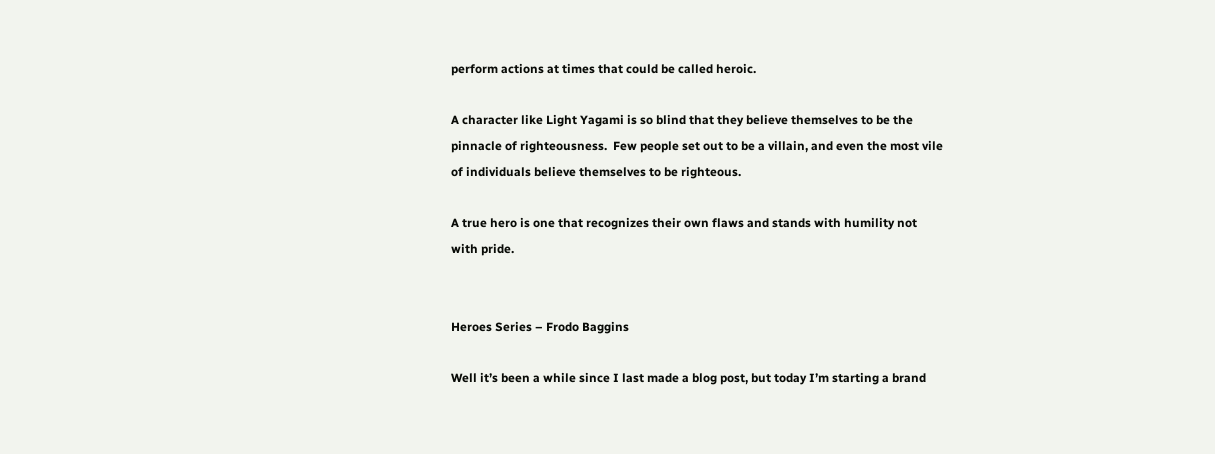perform actions at times that could be called heroic.

A character like Light Yagami is so blind that they believe themselves to be the pinnacle of righteousness.  Few people set out to be a villain, and even the most vile of individuals believe themselves to be righteous.

A true hero is one that recognizes their own flaws and stands with humility not with pride.


Heroes Series – Frodo Baggins

Well it’s been a while since I last made a blog post, but today I’m starting a brand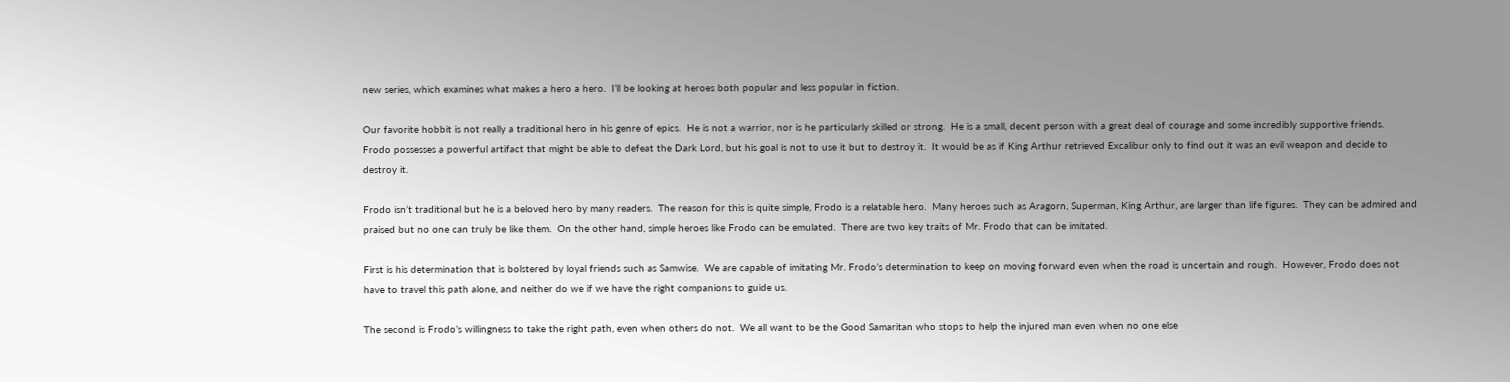new series, which examines what makes a hero a hero.  I’ll be looking at heroes both popular and less popular in fiction.

Our favorite hobbit is not really a traditional hero in his genre of epics.  He is not a warrior, nor is he particularly skilled or strong.  He is a small, decent person with a great deal of courage and some incredibly supportive friends.  Frodo possesses a powerful artifact that might be able to defeat the Dark Lord, but his goal is not to use it but to destroy it.  It would be as if King Arthur retrieved Excalibur only to find out it was an evil weapon and decide to destroy it.

Frodo isn’t traditional but he is a beloved hero by many readers.  The reason for this is quite simple, Frodo is a relatable hero.  Many heroes such as Aragorn, Superman, King Arthur, are larger than life figures.  They can be admired and praised but no one can truly be like them.  On the other hand, simple heroes like Frodo can be emulated.  There are two key traits of Mr. Frodo that can be imitated.

First is his determination that is bolstered by loyal friends such as Samwise.  We are capable of imitating Mr. Frodo’s determination to keep on moving forward even when the road is uncertain and rough.  However, Frodo does not have to travel this path alone, and neither do we if we have the right companions to guide us.

The second is Frodo’s willingness to take the right path, even when others do not.  We all want to be the Good Samaritan who stops to help the injured man even when no one else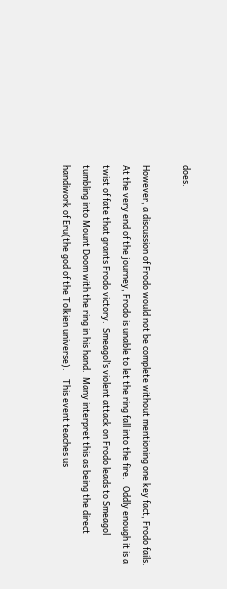does.

However, a discussion of Frodo would not be complete without mentioning one key fact, Frodo fails.  At the very end of the journey, Frodo is unable to let the ring fall into the fire.   Oddly enough it is a twist of fate that grants Frodo victory.  Smeagol’s violent attack on Frodo leads to Smeagol tumbling into Mount Doom with the ring in his hand.  Many interpret this as being the direct handiwork of Eru(the god of the Tolkien universe).    This event teaches us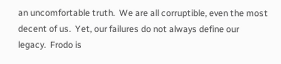an uncomfortable truth.  We are all corruptible, even the most decent of us.  Yet, our failures do not always define our legacy.  Frodo is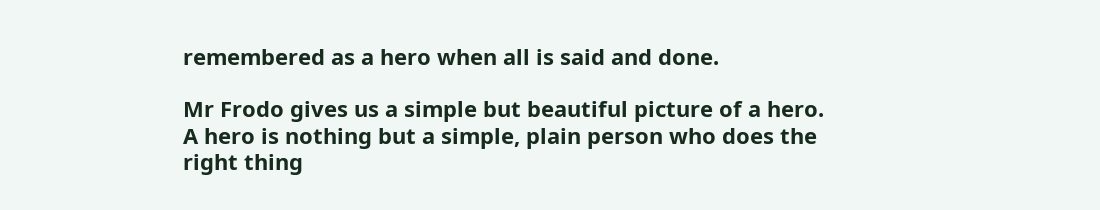remembered as a hero when all is said and done.

Mr Frodo gives us a simple but beautiful picture of a hero.  A hero is nothing but a simple, plain person who does the right thing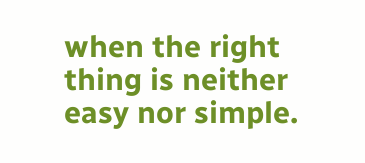when the right thing is neither easy nor simple.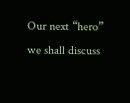Our next “hero” we shall discuss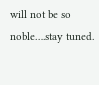will not be so noble….stay tuned.